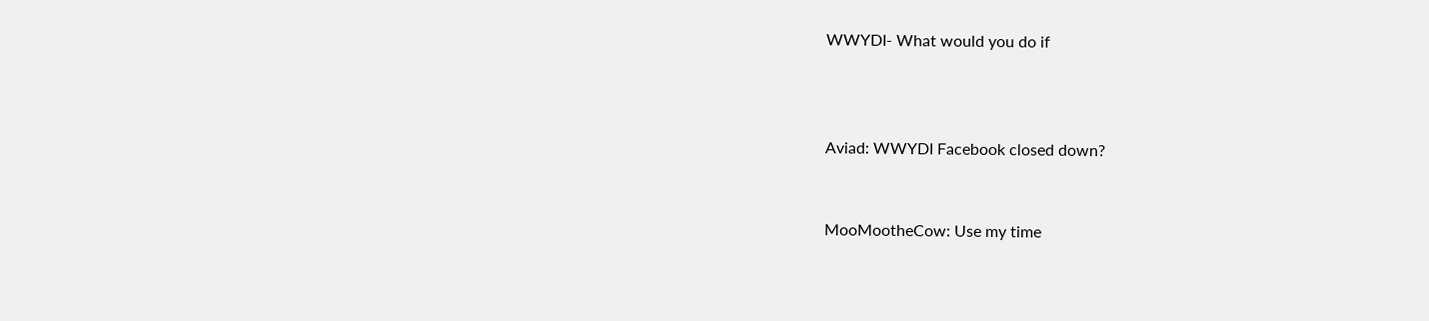WWYDI- What would you do if



Aviad: WWYDI Facebook closed down?


MooMootheCow: Use my time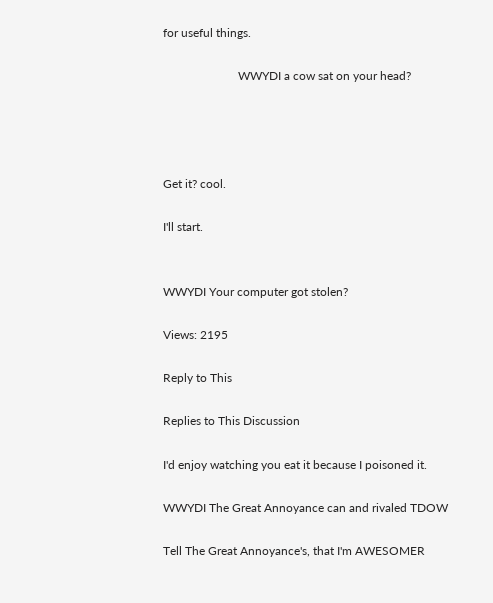for useful things.

                         WWYDI a cow sat on your head?




Get it? cool.

I'll start.


WWYDI Your computer got stolen?

Views: 2195

Reply to This

Replies to This Discussion

I'd enjoy watching you eat it because I poisoned it.

WWYDI The Great Annoyance can and rivaled TDOW

Tell The Great Annoyance's, that I'm AWESOMER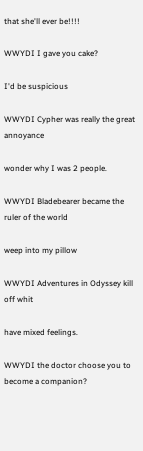that she'll ever be!!!!

WWYDI I gave you cake?

I'd be suspicious

WWYDI Cypher was really the great annoyance

wonder why I was 2 people.

WWYDI Bladebearer became the ruler of the world

weep into my pillow

WWYDI Adventures in Odyssey kill off whit

have mixed feelings.

WWYDI the doctor choose you to become a companion?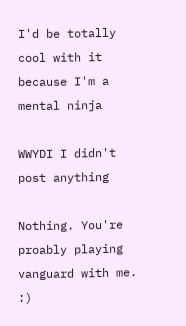I'd be totally cool with it because I'm a mental ninja

WWYDI I didn't post anything

Nothing. You're proably playing vanguard with me. :)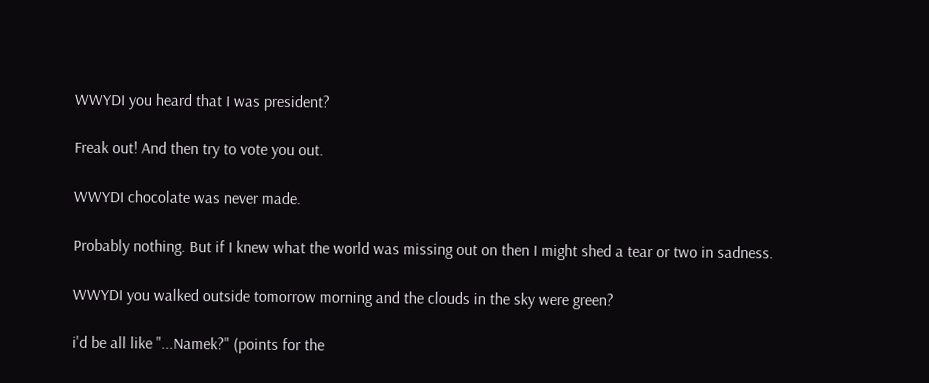WWYDI you heard that I was president?

Freak out! And then try to vote you out.

WWYDI chocolate was never made.

Probably nothing. But if I knew what the world was missing out on then I might shed a tear or two in sadness.

WWYDI you walked outside tomorrow morning and the clouds in the sky were green?

i'd be all like "...Namek?" (points for the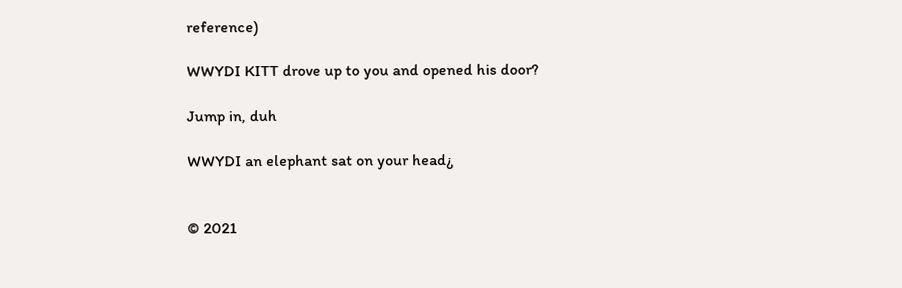reference)

WWYDI KITT drove up to you and opened his door?

Jump in, duh

WWYDI an elephant sat on your head¿


© 2021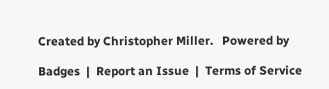Created by Christopher Miller.   Powered by

Badges  |  Report an Issue  |  Terms of Service